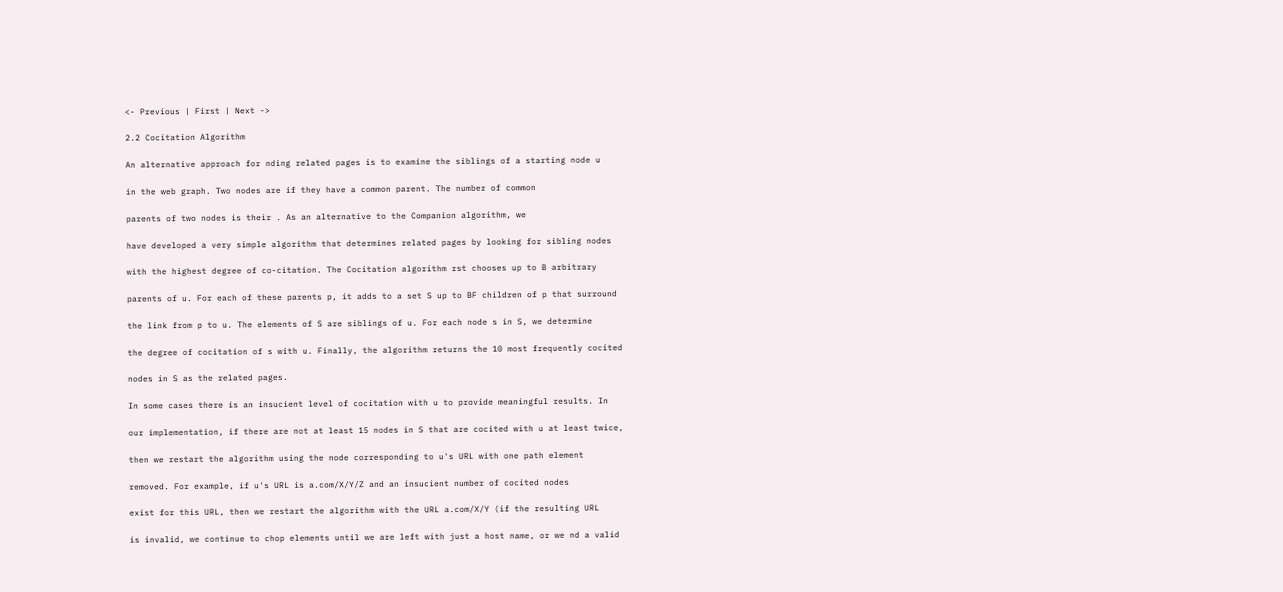<- Previous | First | Next ->

2.2 Cocitation Algorithm

An alternative approach for nding related pages is to examine the siblings of a starting node u

in the web graph. Two nodes are if they have a common parent. The number of common

parents of two nodes is their . As an alternative to the Companion algorithm, we

have developed a very simple algorithm that determines related pages by looking for sibling nodes

with the highest degree of co-citation. The Cocitation algorithm rst chooses up to B arbitrary

parents of u. For each of these parents p, it adds to a set S up to BF children of p that surround

the link from p to u. The elements of S are siblings of u. For each node s in S, we determine

the degree of cocitation of s with u. Finally, the algorithm returns the 10 most frequently cocited

nodes in S as the related pages.

In some cases there is an insucient level of cocitation with u to provide meaningful results. In

our implementation, if there are not at least 15 nodes in S that are cocited with u at least twice,

then we restart the algorithm using the node corresponding to u's URL with one path element

removed. For example, if u's URL is a.com/X/Y/Z and an insucient number of cocited nodes

exist for this URL, then we restart the algorithm with the URL a.com/X/Y (if the resulting URL

is invalid, we continue to chop elements until we are left with just a host name, or we nd a valid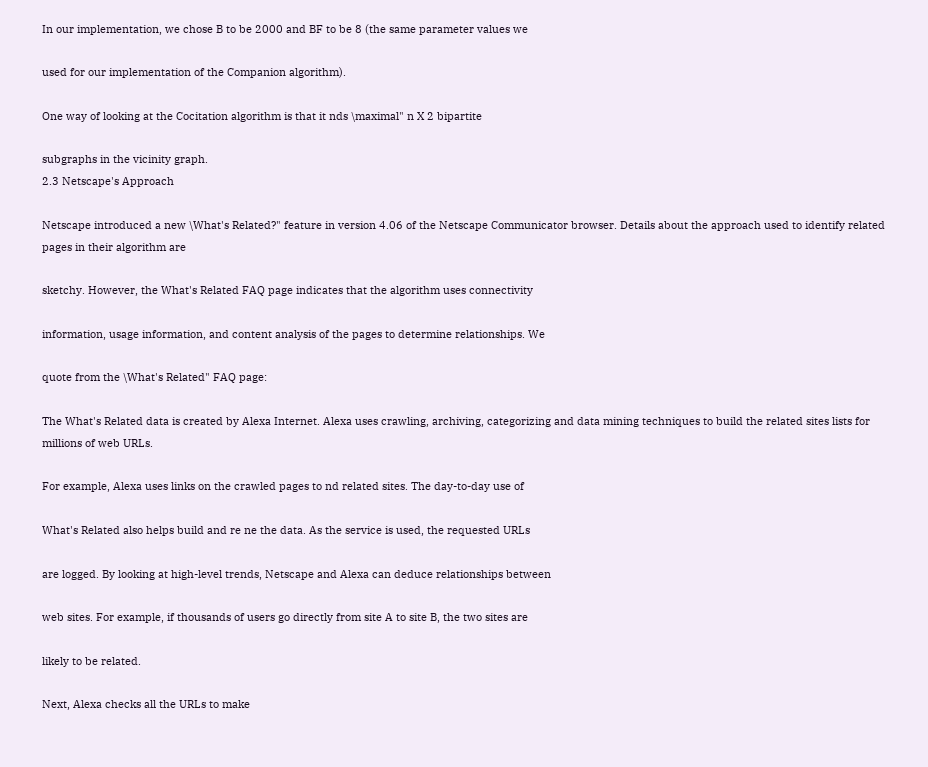In our implementation, we chose B to be 2000 and BF to be 8 (the same parameter values we

used for our implementation of the Companion algorithm).

One way of looking at the Cocitation algorithm is that it nds \maximal" n X 2 bipartite

subgraphs in the vicinity graph.
2.3 Netscape's Approach

Netscape introduced a new \What's Related?" feature in version 4.06 of the Netscape Communicator browser. Details about the approach used to identify related pages in their algorithm are

sketchy. However, the What's Related FAQ page indicates that the algorithm uses connectivity

information, usage information, and content analysis of the pages to determine relationships. We

quote from the \What's Related" FAQ page:

The What's Related data is created by Alexa Internet. Alexa uses crawling, archiving, categorizing and data mining techniques to build the related sites lists for millions of web URLs.

For example, Alexa uses links on the crawled pages to nd related sites. The day-to-day use of

What's Related also helps build and re ne the data. As the service is used, the requested URLs

are logged. By looking at high-level trends, Netscape and Alexa can deduce relationships between

web sites. For example, if thousands of users go directly from site A to site B, the two sites are

likely to be related.

Next, Alexa checks all the URLs to make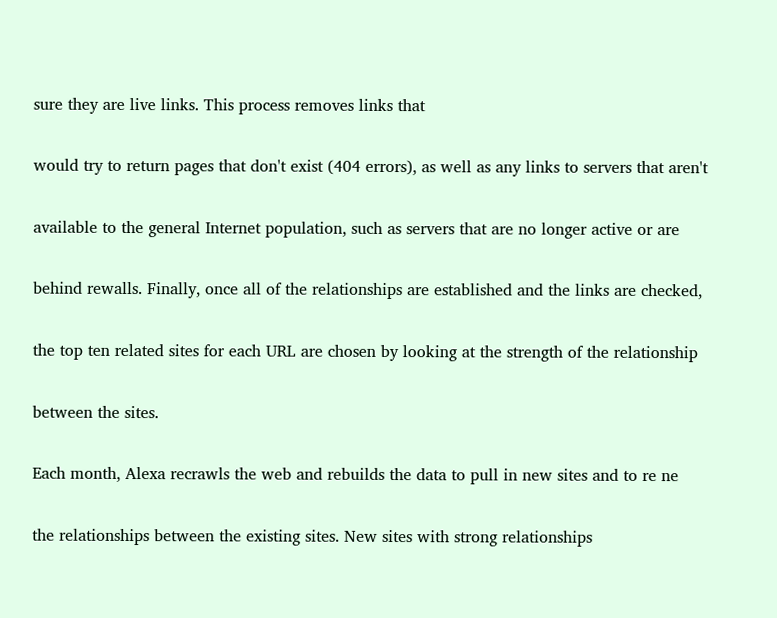sure they are live links. This process removes links that

would try to return pages that don't exist (404 errors), as well as any links to servers that aren't

available to the general Internet population, such as servers that are no longer active or are

behind rewalls. Finally, once all of the relationships are established and the links are checked,

the top ten related sites for each URL are chosen by looking at the strength of the relationship

between the sites.

Each month, Alexa recrawls the web and rebuilds the data to pull in new sites and to re ne

the relationships between the existing sites. New sites with strong relationships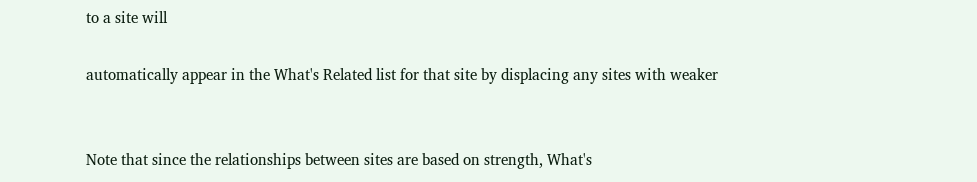to a site will

automatically appear in the What's Related list for that site by displacing any sites with weaker


Note that since the relationships between sites are based on strength, What's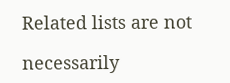Related lists are not

necessarily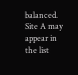balanced. Site A may appear in the list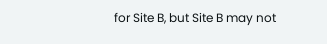for Site B, but Site B may not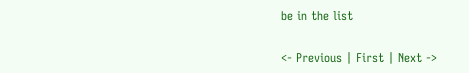be in the list


<- Previous | First | Next ->